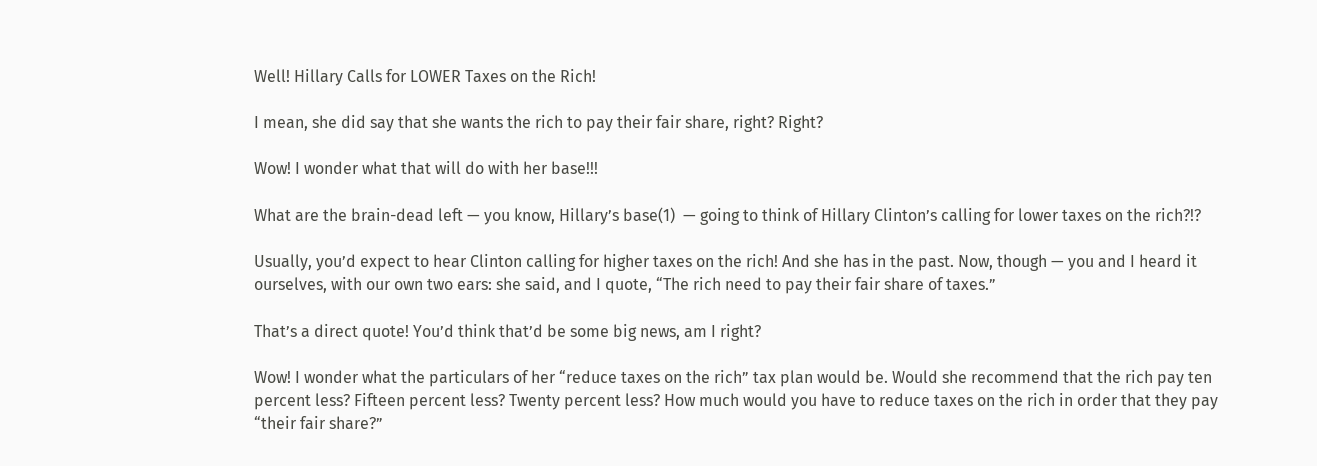Well! Hillary Calls for LOWER Taxes on the Rich!

I mean, she did say that she wants the rich to pay their fair share, right? Right?

Wow! I wonder what that will do with her base!!!

What are the brain-dead left — you know, Hillary’s base(1)  — going to think of Hillary Clinton’s calling for lower taxes on the rich?!?

Usually, you’d expect to hear Clinton calling for higher taxes on the rich! And she has in the past. Now, though — you and I heard it ourselves, with our own two ears: she said, and I quote, “The rich need to pay their fair share of taxes.”

That’s a direct quote! You’d think that’d be some big news, am I right?

Wow! I wonder what the particulars of her “reduce taxes on the rich” tax plan would be. Would she recommend that the rich pay ten percent less? Fifteen percent less? Twenty percent less? How much would you have to reduce taxes on the rich in order that they pay “their fair share?”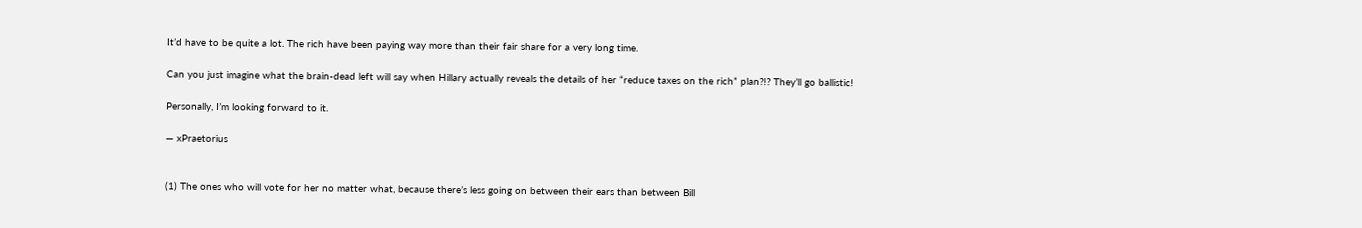It’d have to be quite a lot. The rich have been paying way more than their fair share for a very long time.

Can you just imagine what the brain-dead left will say when Hillary actually reveals the details of her “reduce taxes on the rich” plan?!? They’ll go ballistic!

Personally, I’m looking forward to it.

— xPraetorius


(1) The ones who will vote for her no matter what, because there’s less going on between their ears than between Bill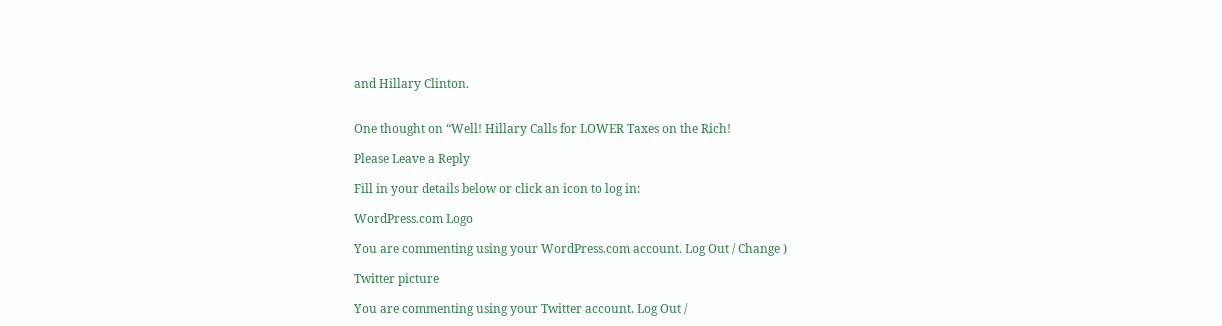and Hillary Clinton.


One thought on “Well! Hillary Calls for LOWER Taxes on the Rich!

Please Leave a Reply

Fill in your details below or click an icon to log in:

WordPress.com Logo

You are commenting using your WordPress.com account. Log Out / Change )

Twitter picture

You are commenting using your Twitter account. Log Out /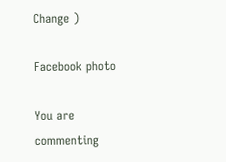Change )

Facebook photo

You are commenting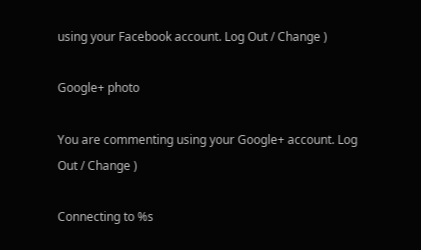using your Facebook account. Log Out / Change )

Google+ photo

You are commenting using your Google+ account. Log Out / Change )

Connecting to %s